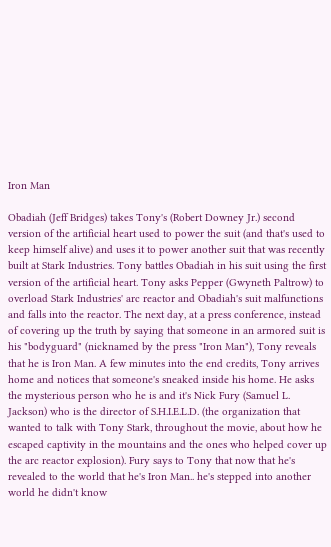Iron Man

Obadiah (Jeff Bridges) takes Tony's (Robert Downey Jr.) second version of the artificial heart used to power the suit (and that's used to keep himself alive) and uses it to power another suit that was recently built at Stark Industries. Tony battles Obadiah in his suit using the first version of the artificial heart. Tony asks Pepper (Gwyneth Paltrow) to overload Stark Industries' arc reactor and Obadiah's suit malfunctions and falls into the reactor. The next day, at a press conference, instead of covering up the truth by saying that someone in an armored suit is his "bodyguard" (nicknamed by the press "Iron Man"), Tony reveals that he is Iron Man. A few minutes into the end credits, Tony arrives home and notices that someone's sneaked inside his home. He asks the mysterious person who he is and it's Nick Fury (Samuel L. Jackson) who is the director of S.H.I.E.L.D. (the organization that wanted to talk with Tony Stark, throughout the movie, about how he escaped captivity in the mountains and the ones who helped cover up the arc reactor explosion). Fury says to Tony that now that he's revealed to the world that he's Iron Man.. he's stepped into another world he didn't know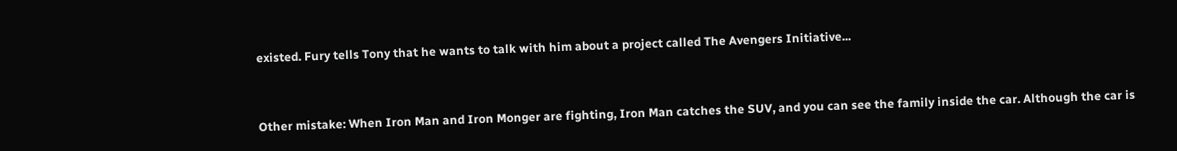existed. Fury tells Tony that he wants to talk with him about a project called The Avengers Initiative...



Other mistake: When Iron Man and Iron Monger are fighting, Iron Man catches the SUV, and you can see the family inside the car. Although the car is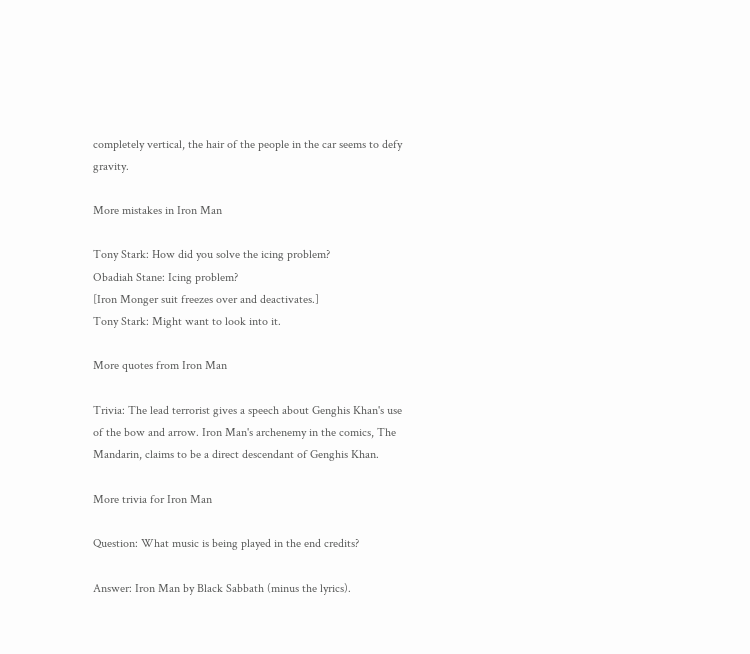completely vertical, the hair of the people in the car seems to defy gravity.

More mistakes in Iron Man

Tony Stark: How did you solve the icing problem?
Obadiah Stane: Icing problem?
[Iron Monger suit freezes over and deactivates.]
Tony Stark: Might want to look into it.

More quotes from Iron Man

Trivia: The lead terrorist gives a speech about Genghis Khan's use of the bow and arrow. Iron Man's archenemy in the comics, The Mandarin, claims to be a direct descendant of Genghis Khan.

More trivia for Iron Man

Question: What music is being played in the end credits?

Answer: Iron Man by Black Sabbath (minus the lyrics).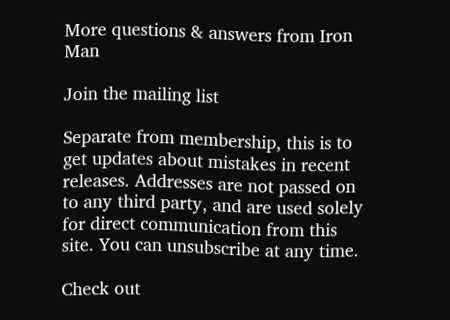More questions & answers from Iron Man

Join the mailing list

Separate from membership, this is to get updates about mistakes in recent releases. Addresses are not passed on to any third party, and are used solely for direct communication from this site. You can unsubscribe at any time.

Check out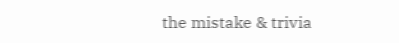the mistake & trivia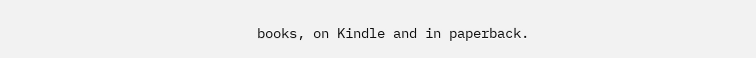books, on Kindle and in paperback.